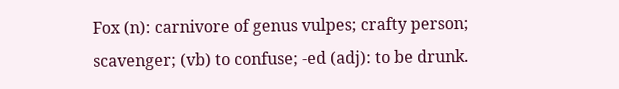Fox (n): carnivore of genus vulpes; crafty person; scavenger; (vb) to confuse; -ed (adj): to be drunk.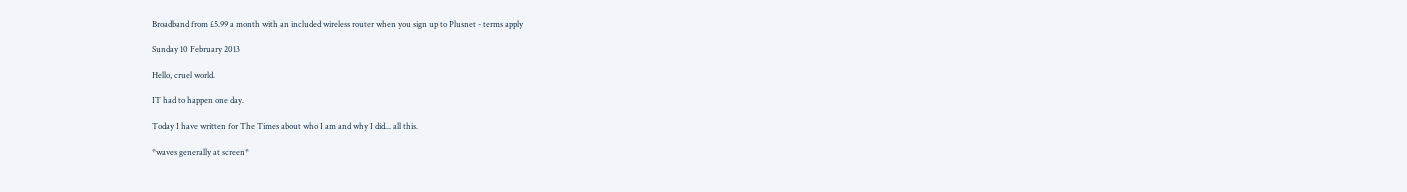Broadband from £5.99 a month with an included wireless router when you sign up to Plusnet - terms apply

Sunday 10 February 2013

Hello, cruel world.

IT had to happen one day.

Today I have written for The Times about who I am and why I did... all this.

*waves generally at screen*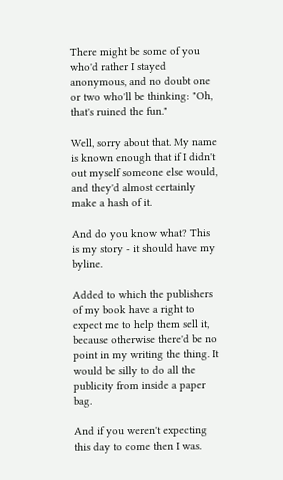There might be some of you who'd rather I stayed anonymous, and no doubt one or two who'll be thinking: "Oh, that's ruined the fun."

Well, sorry about that. My name is known enough that if I didn't out myself someone else would, and they'd almost certainly make a hash of it.

And do you know what? This is my story - it should have my byline.

Added to which the publishers of my book have a right to expect me to help them sell it, because otherwise there'd be no point in my writing the thing. It would be silly to do all the publicity from inside a paper bag.

And if you weren't expecting this day to come then I was.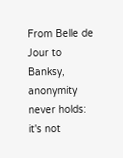From Belle de Jour to Banksy, anonymity never holds: it's not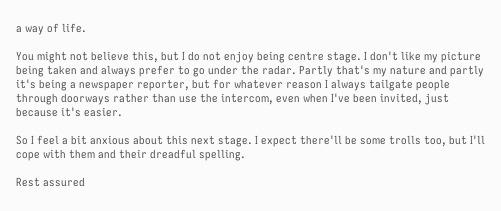a way of life.

You might not believe this, but I do not enjoy being centre stage. I don't like my picture being taken and always prefer to go under the radar. Partly that's my nature and partly it's being a newspaper reporter, but for whatever reason I always tailgate people through doorways rather than use the intercom, even when I've been invited, just because it's easier.

So I feel a bit anxious about this next stage. I expect there'll be some trolls too, but I'll cope with them and their dreadful spelling.

Rest assured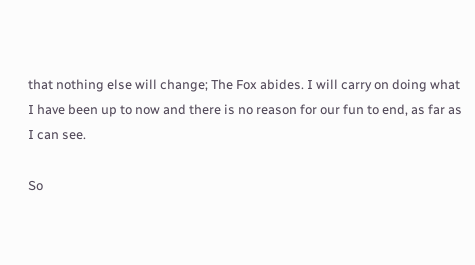that nothing else will change; The Fox abides. I will carry on doing what I have been up to now and there is no reason for our fun to end, as far as I can see.

So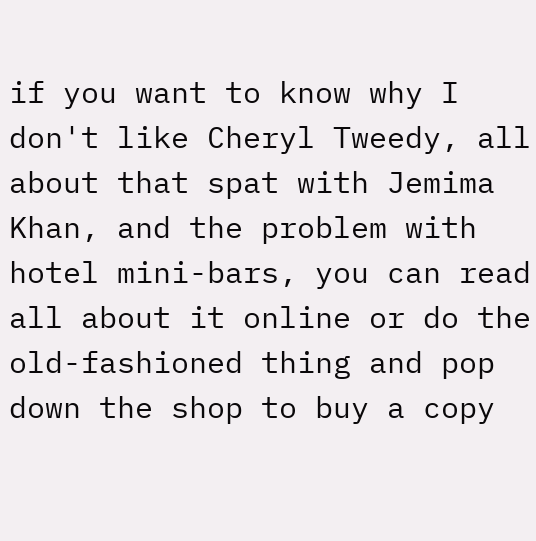if you want to know why I don't like Cheryl Tweedy, all about that spat with Jemima Khan, and the problem with hotel mini-bars, you can read all about it online or do the old-fashioned thing and pop down the shop to buy a copy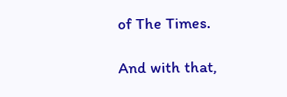of The Times.

And with that,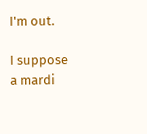I'm out.

I suppose a mardi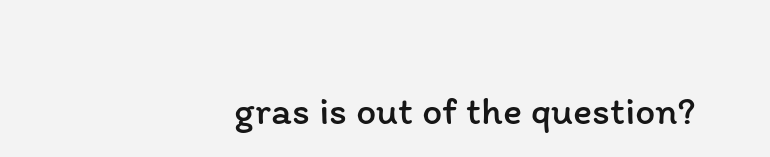gras is out of the question?